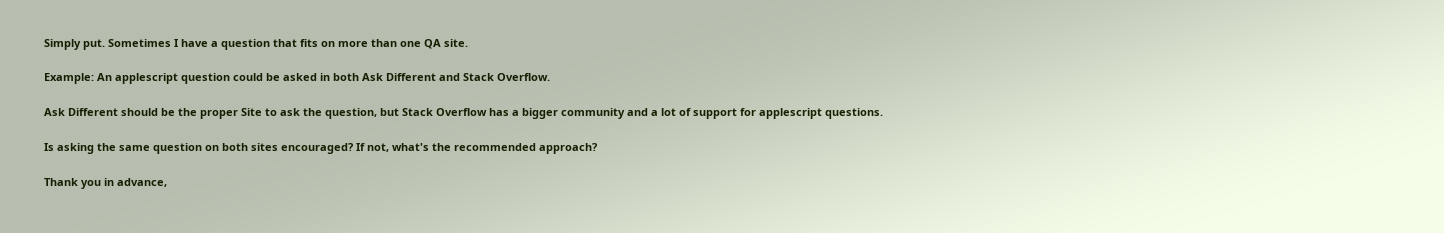Simply put. Sometimes I have a question that fits on more than one QA site.

Example: An applescript question could be asked in both Ask Different and Stack Overflow.

Ask Different should be the proper Site to ask the question, but Stack Overflow has a bigger community and a lot of support for applescript questions.

Is asking the same question on both sites encouraged? If not, what's the recommended approach?

Thank you in advance,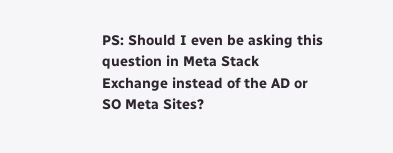PS: Should I even be asking this question in Meta Stack Exchange instead of the AD or SO Meta Sites?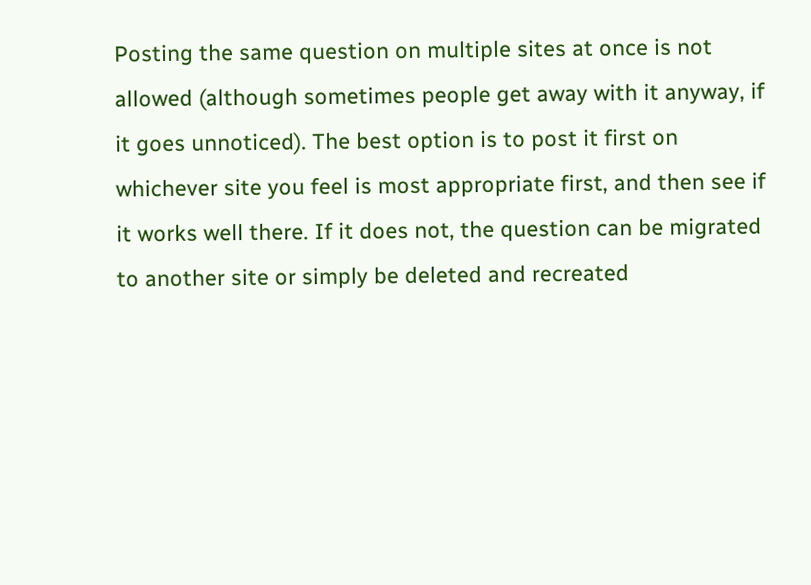Posting the same question on multiple sites at once is not allowed (although sometimes people get away with it anyway, if it goes unnoticed). The best option is to post it first on whichever site you feel is most appropriate first, and then see if it works well there. If it does not, the question can be migrated to another site or simply be deleted and recreated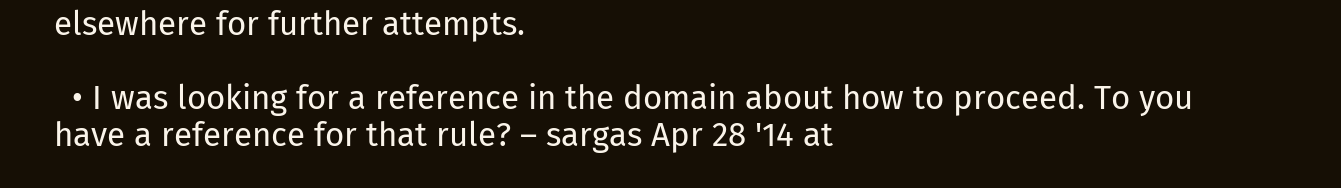elsewhere for further attempts.

  • I was looking for a reference in the domain about how to proceed. To you have a reference for that rule? – sargas Apr 28 '14 at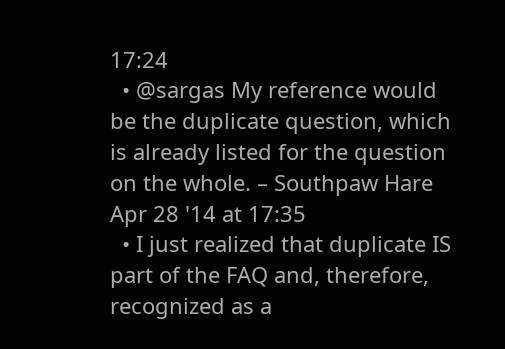17:24
  • @sargas My reference would be the duplicate question, which is already listed for the question on the whole. – Southpaw Hare Apr 28 '14 at 17:35
  • I just realized that duplicate IS part of the FAQ and, therefore, recognized as a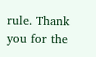rule. Thank you for the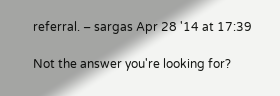referral. – sargas Apr 28 '14 at 17:39

Not the answer you're looking for?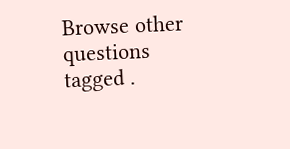Browse other questions tagged .